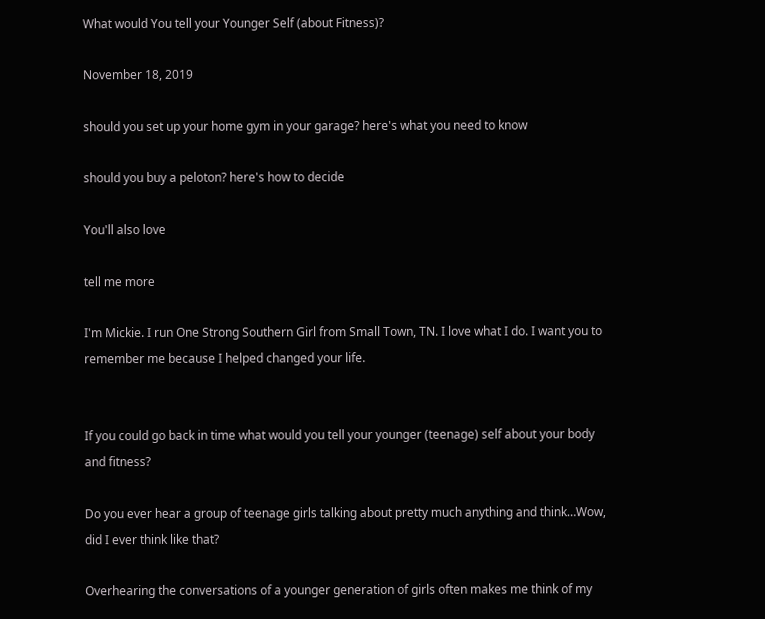What would You tell your Younger Self (about Fitness)?

November 18, 2019

should you set up your home gym in your garage? here's what you need to know

should you buy a peloton? here's how to decide

You'll also love

tell me more

I'm Mickie. I run One Strong Southern Girl from Small Town, TN. I love what I do. I want you to remember me because I helped changed your life.


If you could go back in time what would you tell your younger (teenage) self about your body and fitness?

Do you ever hear a group of teenage girls talking about pretty much anything and think…Wow, did I ever think like that?

Overhearing the conversations of a younger generation of girls often makes me think of my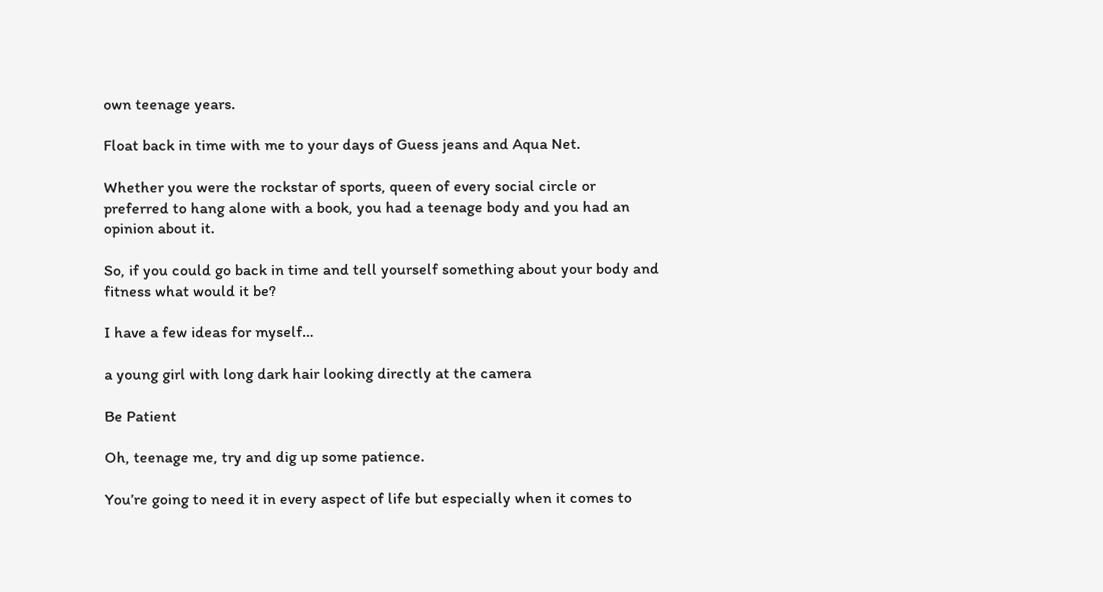own teenage years.

Float back in time with me to your days of Guess jeans and Aqua Net.

Whether you were the rockstar of sports, queen of every social circle or preferred to hang alone with a book, you had a teenage body and you had an opinion about it.

So, if you could go back in time and tell yourself something about your body and fitness what would it be?

I have a few ideas for myself…

a young girl with long dark hair looking directly at the camera

Be Patient

Oh, teenage me, try and dig up some patience.

You’re going to need it in every aspect of life but especially when it comes to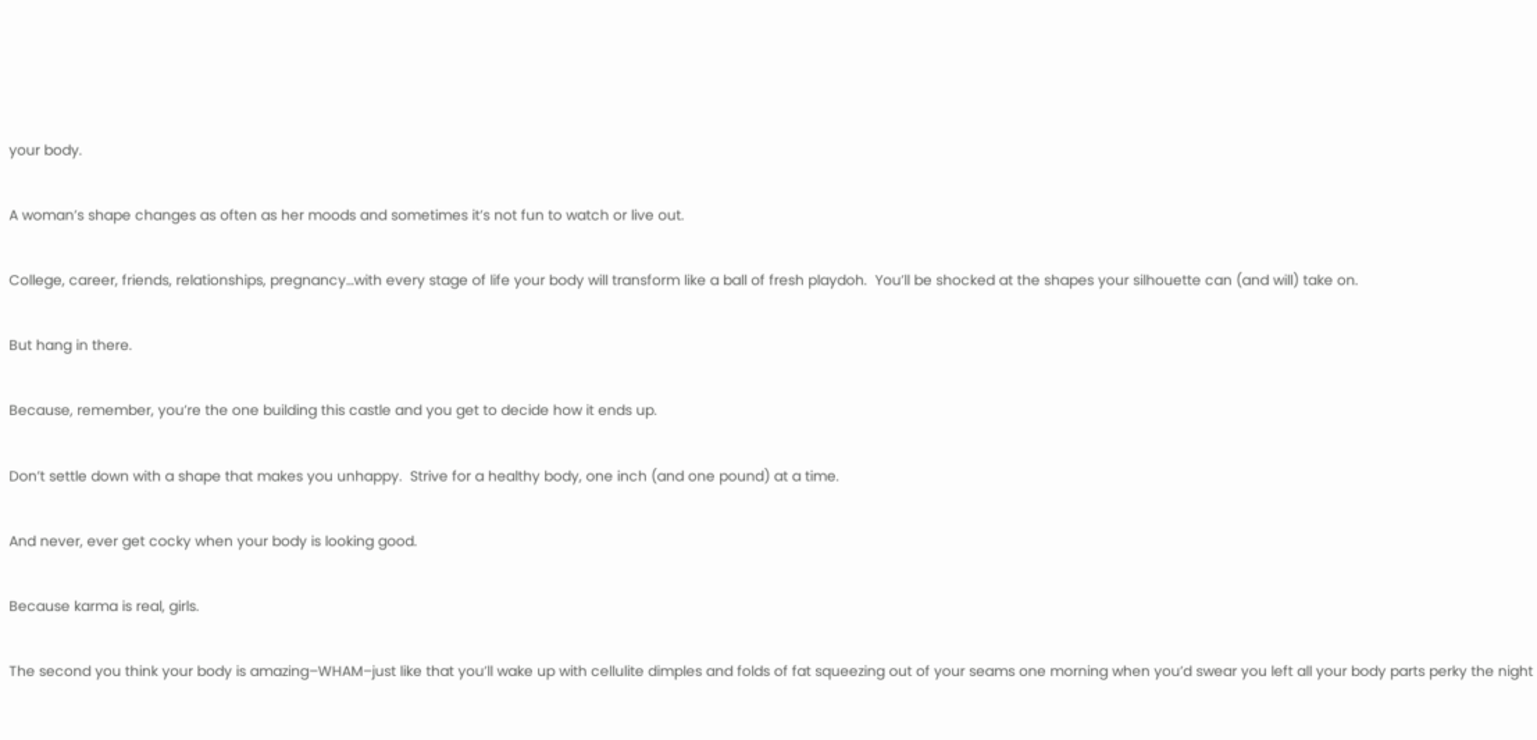your body.

A woman’s shape changes as often as her moods and sometimes it’s not fun to watch or live out.

College, career, friends, relationships, pregnancy…with every stage of life your body will transform like a ball of fresh playdoh.  You’ll be shocked at the shapes your silhouette can (and will) take on.

But hang in there.

Because, remember, you’re the one building this castle and you get to decide how it ends up.

Don’t settle down with a shape that makes you unhappy.  Strive for a healthy body, one inch (and one pound) at a time.

And never, ever get cocky when your body is looking good.

Because karma is real, girls.

The second you think your body is amazing–WHAM–just like that you’ll wake up with cellulite dimples and folds of fat squeezing out of your seams one morning when you’d swear you left all your body parts perky the night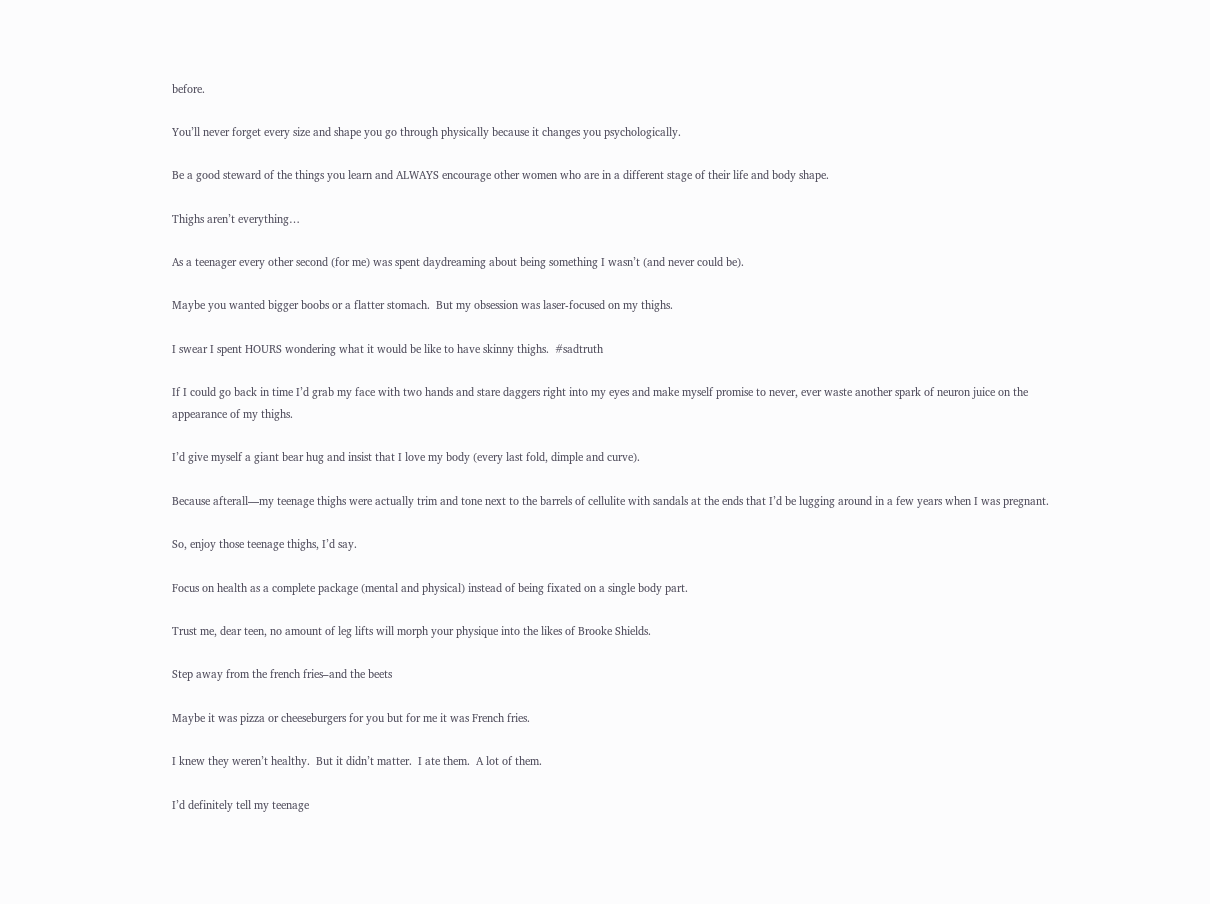before.

You’ll never forget every size and shape you go through physically because it changes you psychologically.

Be a good steward of the things you learn and ALWAYS encourage other women who are in a different stage of their life and body shape.

Thighs aren’t everything…

As a teenager every other second (for me) was spent daydreaming about being something I wasn’t (and never could be).

Maybe you wanted bigger boobs or a flatter stomach.  But my obsession was laser-focused on my thighs.

I swear I spent HOURS wondering what it would be like to have skinny thighs.  #sadtruth

If I could go back in time I’d grab my face with two hands and stare daggers right into my eyes and make myself promise to never, ever waste another spark of neuron juice on the appearance of my thighs.

I’d give myself a giant bear hug and insist that I love my body (every last fold, dimple and curve).

Because afterall—my teenage thighs were actually trim and tone next to the barrels of cellulite with sandals at the ends that I’d be lugging around in a few years when I was pregnant.

So, enjoy those teenage thighs, I’d say.

Focus on health as a complete package (mental and physical) instead of being fixated on a single body part.

Trust me, dear teen, no amount of leg lifts will morph your physique into the likes of Brooke Shields.

Step away from the french fries–and the beets

Maybe it was pizza or cheeseburgers for you but for me it was French fries.

I knew they weren’t healthy.  But it didn’t matter.  I ate them.  A lot of them.

I’d definitely tell my teenage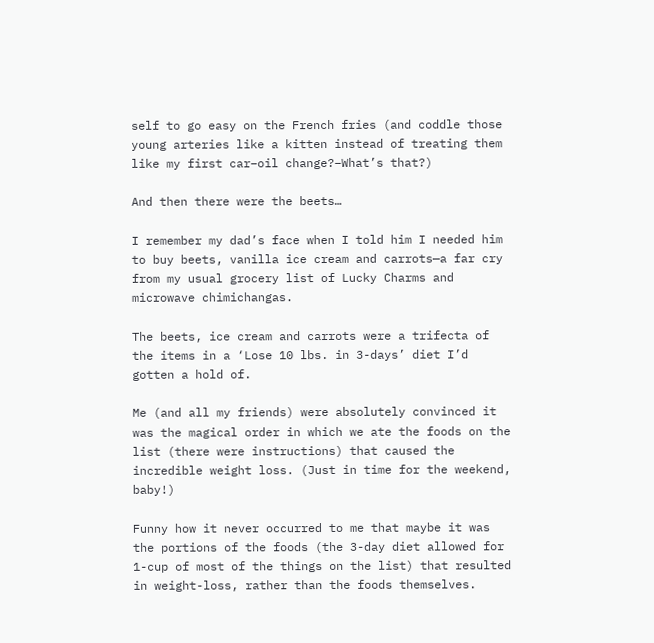self to go easy on the French fries (and coddle those young arteries like a kitten instead of treating them like my first car–oil change?–What’s that?)

And then there were the beets…

I remember my dad’s face when I told him I needed him to buy beets, vanilla ice cream and carrots—a far cry from my usual grocery list of Lucky Charms and microwave chimichangas.

The beets, ice cream and carrots were a trifecta of the items in a ‘Lose 10 lbs. in 3-days’ diet I’d gotten a hold of.

Me (and all my friends) were absolutely convinced it was the magical order in which we ate the foods on the list (there were instructions) that caused the incredible weight loss. (Just in time for the weekend, baby!)

Funny how it never occurred to me that maybe it was the portions of the foods (the 3-day diet allowed for 1-cup of most of the things on the list) that resulted in weight-loss, rather than the foods themselves.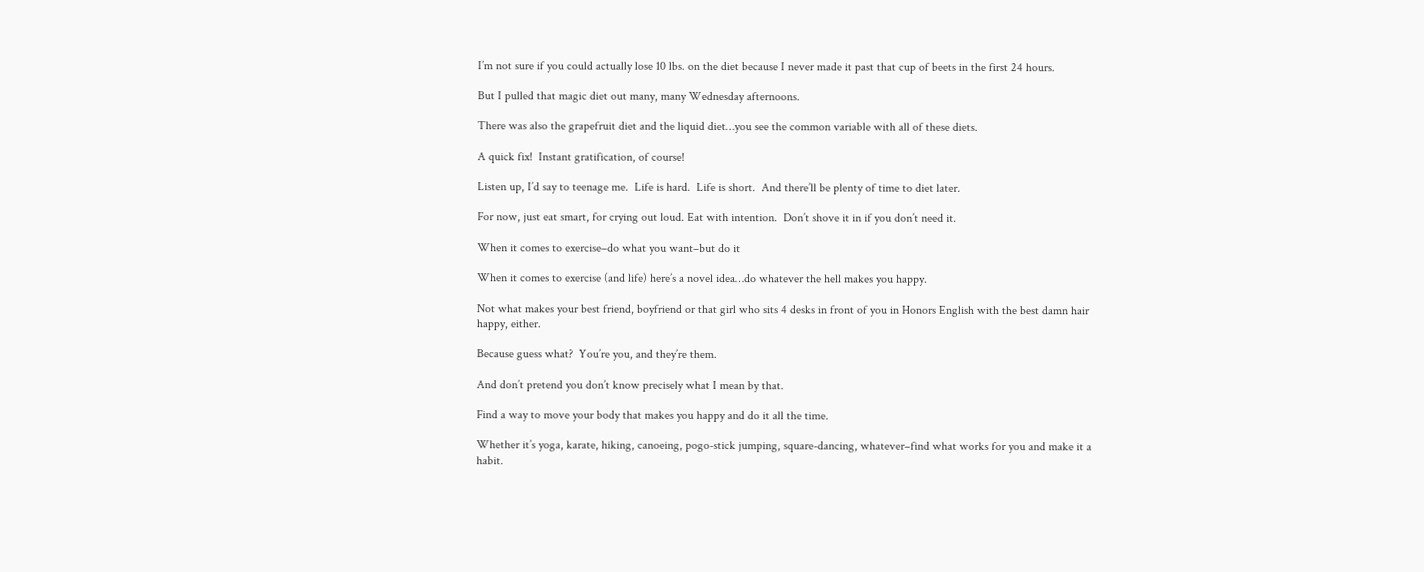I’m not sure if you could actually lose 10 lbs. on the diet because I never made it past that cup of beets in the first 24 hours.

But I pulled that magic diet out many, many Wednesday afternoons.

There was also the grapefruit diet and the liquid diet…you see the common variable with all of these diets.

A quick fix!  Instant gratification, of course!

Listen up, I’d say to teenage me.  Life is hard.  Life is short.  And there’ll be plenty of time to diet later.

For now, just eat smart, for crying out loud. Eat with intention.  Don’t shove it in if you don’t need it.

When it comes to exercise–do what you want–but do it

When it comes to exercise (and life) here’s a novel idea…do whatever the hell makes you happy.

Not what makes your best friend, boyfriend or that girl who sits 4 desks in front of you in Honors English with the best damn hair happy, either.

Because guess what?  You’re you, and they’re them.

And don’t pretend you don’t know precisely what I mean by that.

Find a way to move your body that makes you happy and do it all the time.

Whether it’s yoga, karate, hiking, canoeing, pogo-stick jumping, square-dancing, whatever–find what works for you and make it a habit.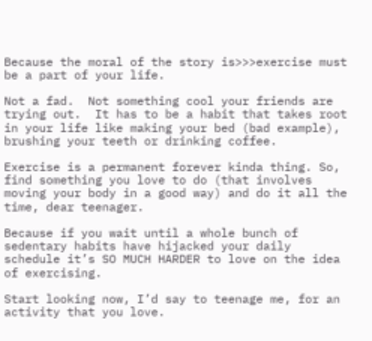Because the moral of the story is>>>exercise must be a part of your life.

Not a fad.  Not something cool your friends are trying out.  It has to be a habit that takes root in your life like making your bed (bad example), brushing your teeth or drinking coffee.

Exercise is a permanent forever kinda thing. So, find something you love to do (that involves moving your body in a good way) and do it all the time, dear teenager.

Because if you wait until a whole bunch of sedentary habits have hijacked your daily schedule it’s SO MUCH HARDER to love on the idea of exercising.

Start looking now, I’d say to teenage me, for an activity that you love.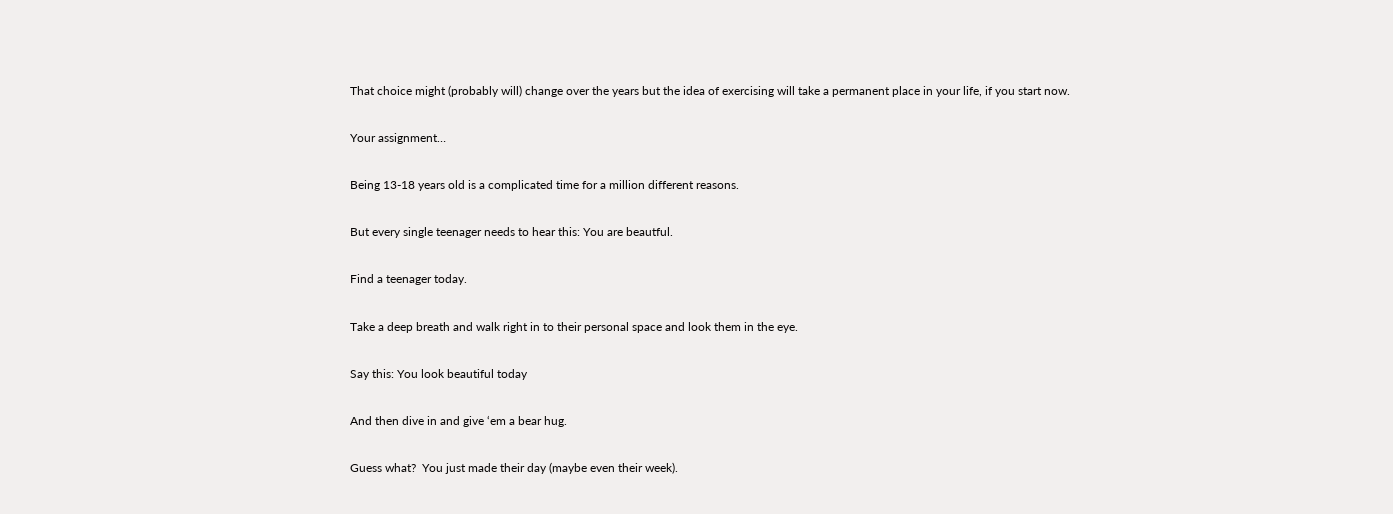That choice might (probably will) change over the years but the idea of exercising will take a permanent place in your life, if you start now.

Your assignment…

Being 13-18 years old is a complicated time for a million different reasons.

But every single teenager needs to hear this: You are beautful.

Find a teenager today.

Take a deep breath and walk right in to their personal space and look them in the eye.

Say this: You look beautiful today

And then dive in and give ‘em a bear hug.

Guess what?  You just made their day (maybe even their week).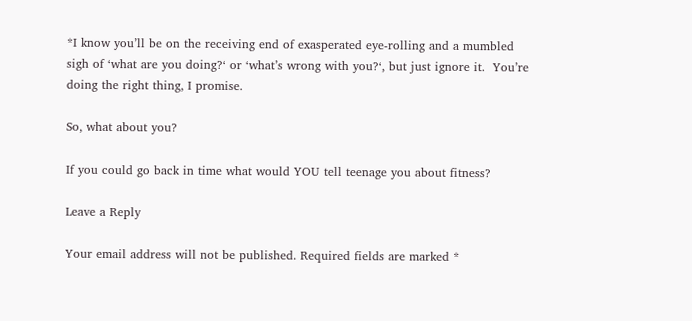*I know you’ll be on the receiving end of exasperated eye-rolling and a mumbled sigh of ‘what are you doing?‘ or ‘what’s wrong with you?‘, but just ignore it.  You’re doing the right thing, I promise.

So, what about you?

If you could go back in time what would YOU tell teenage you about fitness?

Leave a Reply

Your email address will not be published. Required fields are marked *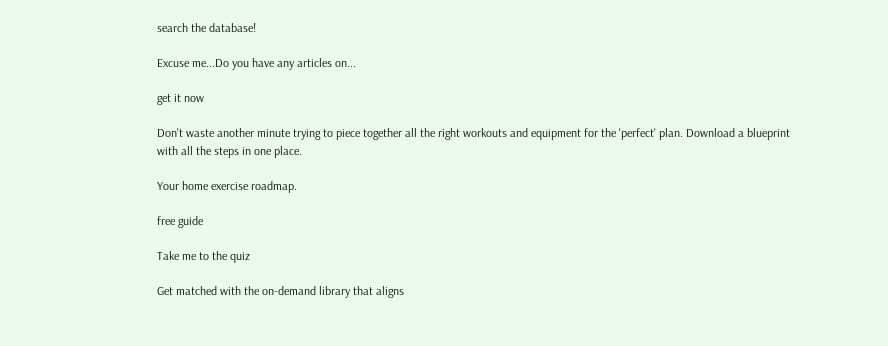search the database!

Excuse me...Do you have any articles on...

get it now

Don't waste another minute trying to piece together all the right workouts and equipment for the 'perfect' plan. Download a blueprint with all the steps in one place.

Your home exercise roadmap.

free guide

Take me to the quiz

Get matched with the on-demand library that aligns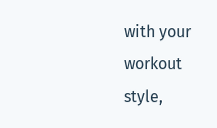with your workout style,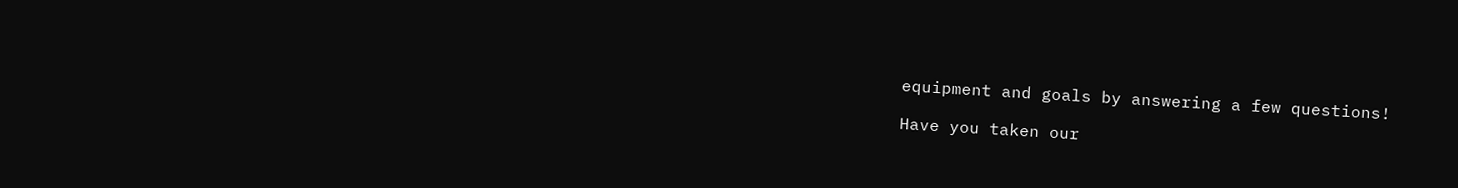equipment and goals by answering a few questions!

Have you taken our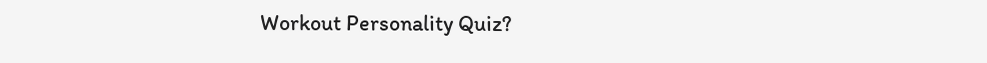Workout Personality Quiz?